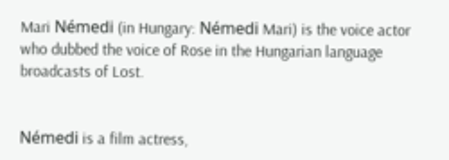Mari Némedi (in Hungary: Némedi Mari) is the voice actor who dubbed the voice of Rose in the Hungarian language broadcasts of Lost.


Némedi is a film actress,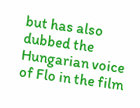but has also dubbed the Hungarian voice of Flo in the film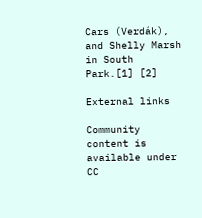Cars (Verdák), and Shelly Marsh in South Park.[1] [2]

External links

Community content is available under CC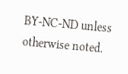BY-NC-ND unless otherwise noted.